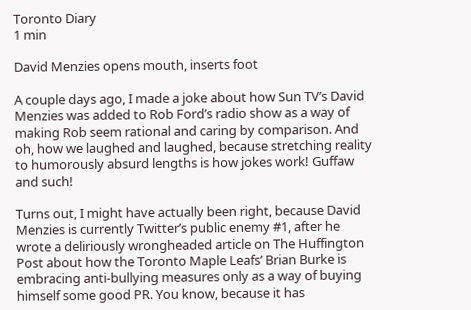Toronto Diary
1 min

David Menzies opens mouth, inserts foot

A couple days ago, I made a joke about how Sun TV’s David Menzies was added to Rob Ford’s radio show as a way of making Rob seem rational and caring by comparison. And oh, how we laughed and laughed, because stretching reality to humorously absurd lengths is how jokes work! Guffaw and such!

Turns out, I might have actually been right, because David Menzies is currently Twitter’s public enemy #1, after he wrote a deliriously wrongheaded article on The Huffington Post about how the Toronto Maple Leafs’ Brian Burke is embracing anti-bullying measures only as a way of buying himself some good PR. You know, because it has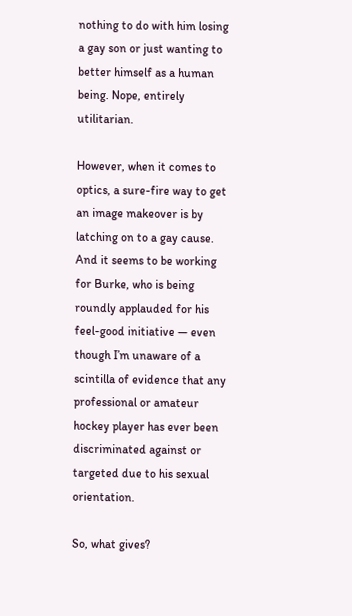nothing to do with him losing a gay son or just wanting to better himself as a human being. Nope, entirely utilitarian.

However, when it comes to optics, a sure-fire way to get an image makeover is by latching on to a gay cause. And it seems to be working for Burke, who is being roundly applauded for his feel-good initiative — even though I’m unaware of a scintilla of evidence that any professional or amateur hockey player has ever been discriminated against or targeted due to his sexual orientation.

So, what gives?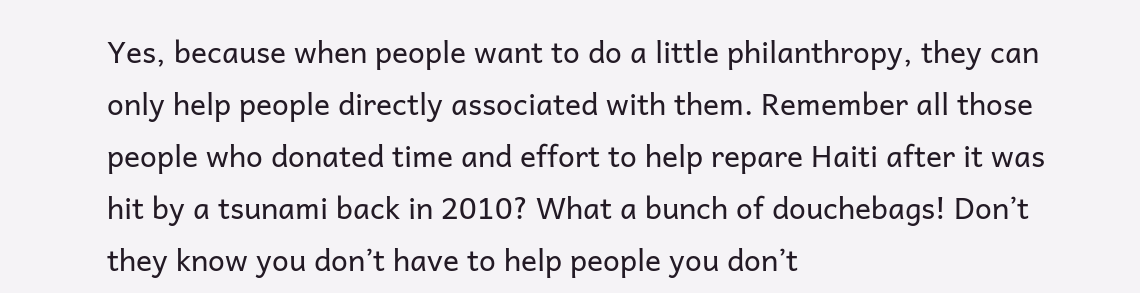Yes, because when people want to do a little philanthropy, they can only help people directly associated with them. Remember all those people who donated time and effort to help repare Haiti after it was hit by a tsunami back in 2010? What a bunch of douchebags! Don’t they know you don’t have to help people you don’t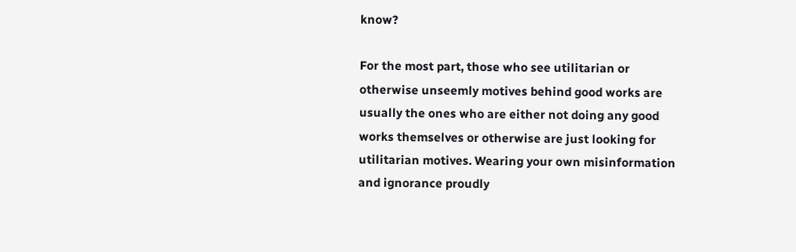know?

For the most part, those who see utilitarian or otherwise unseemly motives behind good works are usually the ones who are either not doing any good works themselves or otherwise are just looking for utilitarian motives. Wearing your own misinformation and ignorance proudly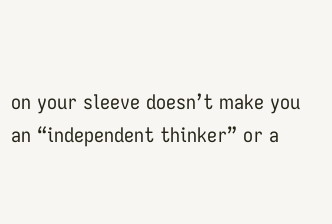on your sleeve doesn’t make you an “independent thinker” or a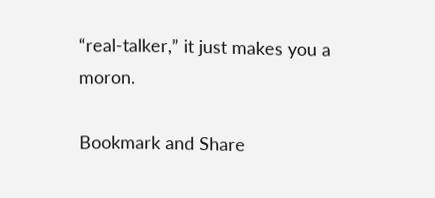“real-talker,” it just makes you a moron.

Bookmark and Share